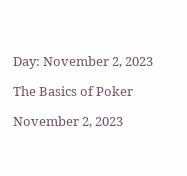Day: November 2, 2023

The Basics of Poker

November 2, 2023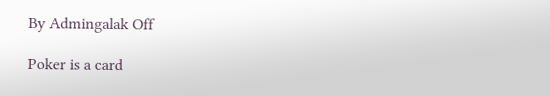By Admingalak Off

Poker is a card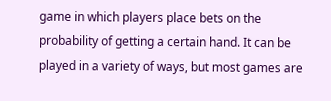game in which players place bets on the probability of getting a certain hand. It can be played in a variety of ways, but most games are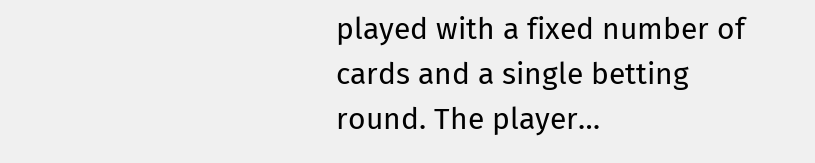played with a fixed number of cards and a single betting round. The player…